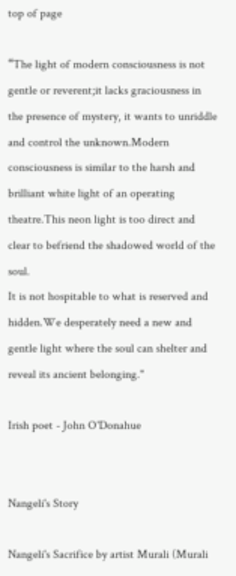top of page

“The light of modern consciousness is not gentle or reverent;it lacks graciousness in the presence of mystery, it wants to unriddle and control the unknown.Modern consciousness is similar to the harsh and brilliant white light of an operating theatre.This neon light is too direct and clear to befriend the shadowed world of the soul.
It is not hospitable to what is reserved and hidden.We desperately need a new and gentle light where the soul can shelter and reveal its ancient belonging."

Irish poet - John O'Donahue


Nangeli's Story

Nangeli's Sacrifice by artist Murali (Murali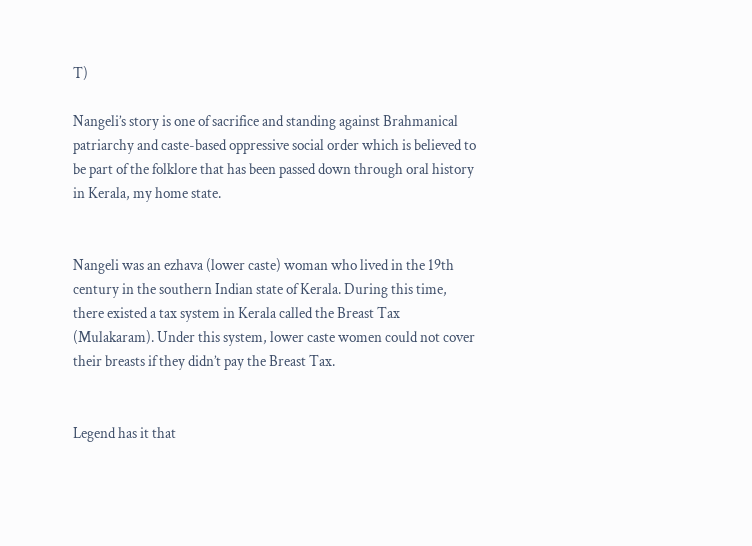T)

Nangeli’s story is one of sacrifice and standing against Brahmanical patriarchy and caste-based oppressive social order which is believed to be part of the folklore that has been passed down through oral history in Kerala, my home state.


Nangeli was an ezhava (lower caste) woman who lived in the 19th century in the southern Indian state of Kerala. During this time, there existed a tax system in Kerala called the Breast Tax (Mulakaram). Under this system, lower caste women could not cover their breasts if they didn’t pay the Breast Tax.


Legend has it that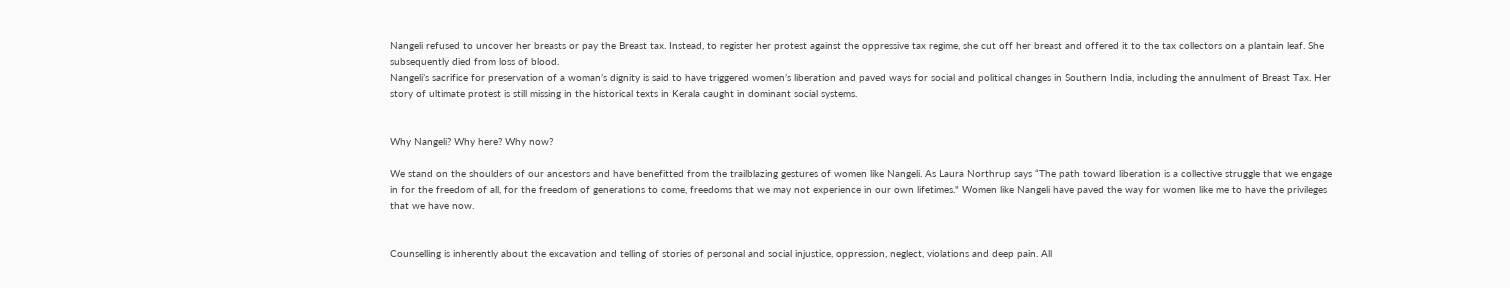Nangeli refused to uncover her breasts or pay the Breast tax. Instead, to register her protest against the oppressive tax regime, she cut off her breast and offered it to the tax collectors on a plantain leaf. She subsequently died from loss of blood.
Nangeli’s sacrifice for preservation of a woman’s dignity is said to have triggered women’s liberation and paved ways for social and political changes in Southern India, including the annulment of Breast Tax. Her story of ultimate protest is still missing in the historical texts in Kerala caught in dominant social systems.


Why Nangeli? Why here? Why now?

We stand on the shoulders of our ancestors and have benefitted from the trailblazing gestures of women like Nangeli. As Laura Northrup says “The path toward liberation is a collective struggle that we engage in for the freedom of all, for the freedom of generations to come, freedoms that we may not experience in our own lifetimes." Women like Nangeli have paved the way for women like me to have the privileges that we have now.


Counselling is inherently about the excavation and telling of stories of personal and social injustice, oppression, neglect, violations and deep pain. All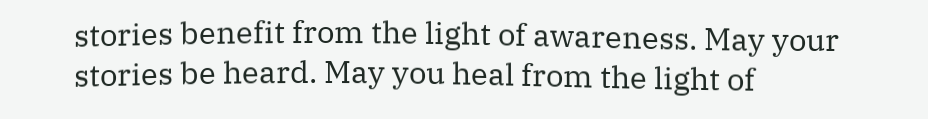stories benefit from the light of awareness. May your stories be heard. May you heal from the light of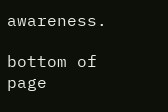awareness.

bottom of page